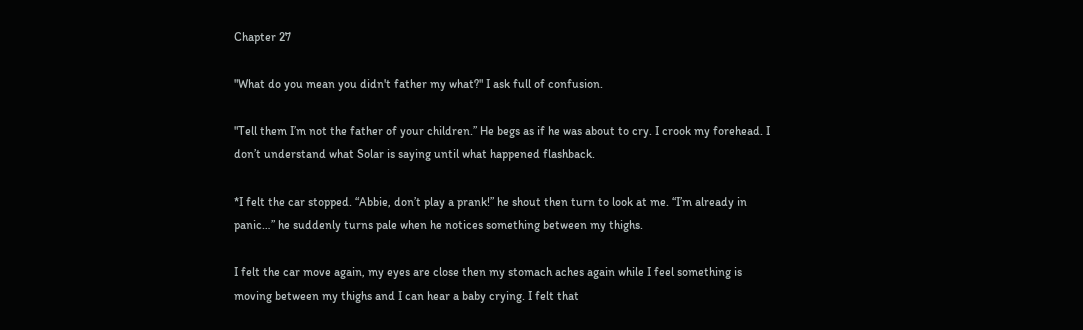Chapter 27

"What do you mean you didn't father my what?" I ask full of confusion.

"Tell them I’m not the father of your children.” He begs as if he was about to cry. I crook my forehead. I
don’t understand what Solar is saying until what happened flashback.

*I felt the car stopped. “Abbie, don’t play a prank!” he shout then turn to look at me. “I’m already in
panic…” he suddenly turns pale when he notices something between my thighs.

I felt the car move again, my eyes are close then my stomach aches again while I feel something is
moving between my thighs and I can hear a baby crying. I felt that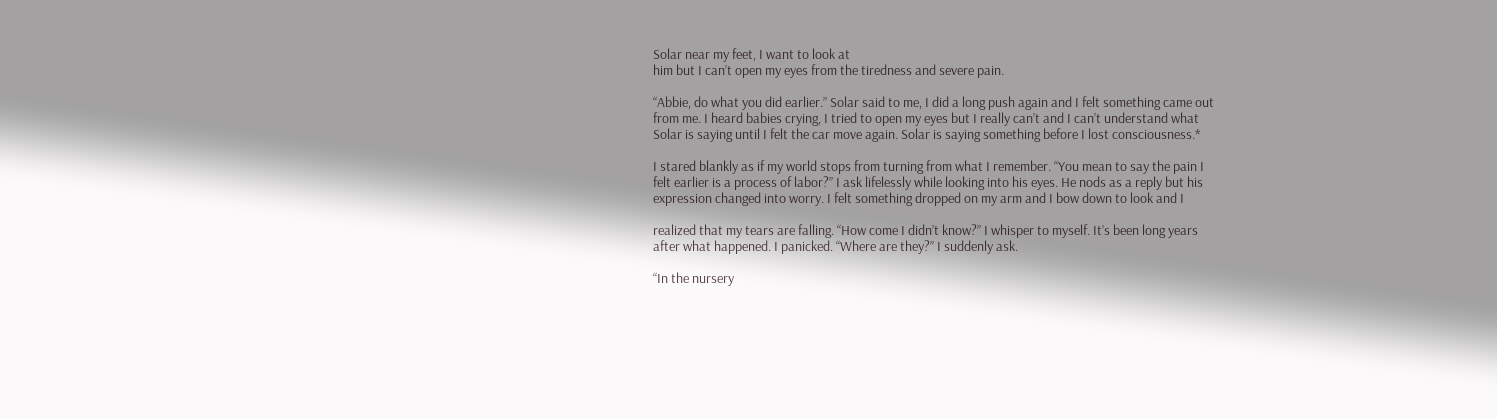Solar near my feet, I want to look at
him but I can’t open my eyes from the tiredness and severe pain.

“Abbie, do what you did earlier.” Solar said to me, I did a long push again and I felt something came out
from me. I heard babies crying, I tried to open my eyes but I really can’t and I can’t understand what
Solar is saying until I felt the car move again. Solar is saying something before I lost consciousness.*

I stared blankly as if my world stops from turning from what I remember. “You mean to say the pain I
felt earlier is a process of labor?” I ask lifelessly while looking into his eyes. He nods as a reply but his
expression changed into worry. I felt something dropped on my arm and I bow down to look and I

realized that my tears are falling. “How come I didn’t know?” I whisper to myself. It’s been long years
after what happened. I panicked. “Where are they?” I suddenly ask.

“In the nursery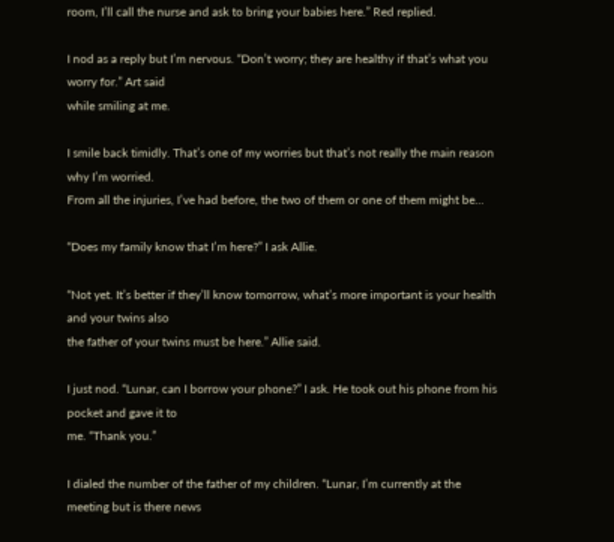room, I’ll call the nurse and ask to bring your babies here.” Red replied.

I nod as a reply but I’m nervous. “Don’t worry; they are healthy if that’s what you worry for.” Art said
while smiling at me.

I smile back timidly. That’s one of my worries but that’s not really the main reason why I’m worried.
From all the injuries, I’ve had before, the two of them or one of them might be...

“Does my family know that I’m here?” I ask Allie.

“Not yet. It’s better if they’ll know tomorrow, what’s more important is your health and your twins also
the father of your twins must be here.” Allie said.

I just nod. “Lunar, can I borrow your phone?” I ask. He took out his phone from his pocket and gave it to
me. “Thank you.”

I dialed the number of the father of my children. “Lunar, I’m currently at the meeting but is there news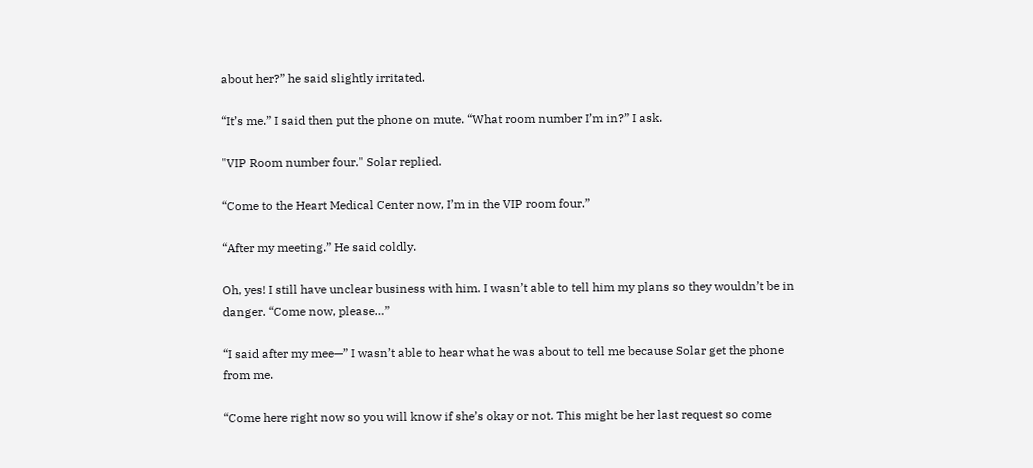about her?” he said slightly irritated.

“It’s me.” I said then put the phone on mute. “What room number I’m in?” I ask.

"VIP Room number four." Solar replied.

“Come to the Heart Medical Center now, I’m in the VIP room four.”

“After my meeting.” He said coldly.

Oh, yes! I still have unclear business with him. I wasn’t able to tell him my plans so they wouldn’t be in
danger. “Come now, please…”

“I said after my mee—” I wasn’t able to hear what he was about to tell me because Solar get the phone
from me.

“Come here right now so you will know if she’s okay or not. This might be her last request so come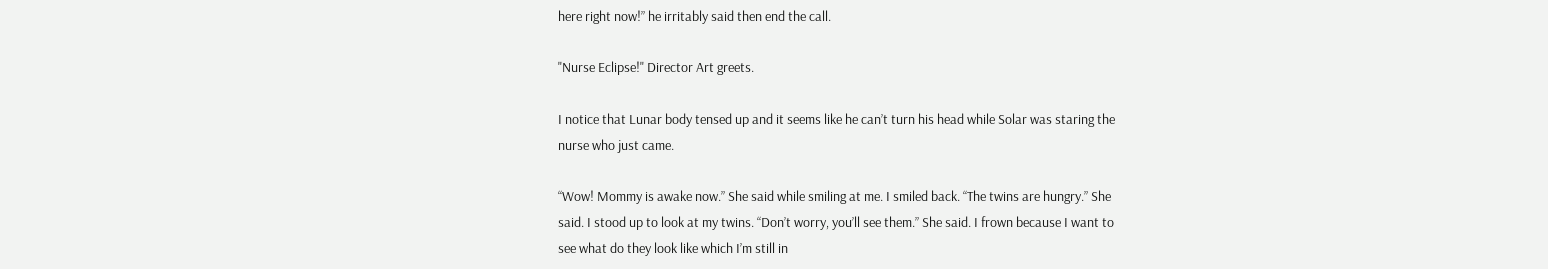here right now!” he irritably said then end the call.

"Nurse Eclipse!" Director Art greets.

I notice that Lunar body tensed up and it seems like he can’t turn his head while Solar was staring the
nurse who just came.

“Wow! Mommy is awake now.” She said while smiling at me. I smiled back. “The twins are hungry.” She
said. I stood up to look at my twins. “Don’t worry, you’ll see them.” She said. I frown because I want to
see what do they look like which I’m still in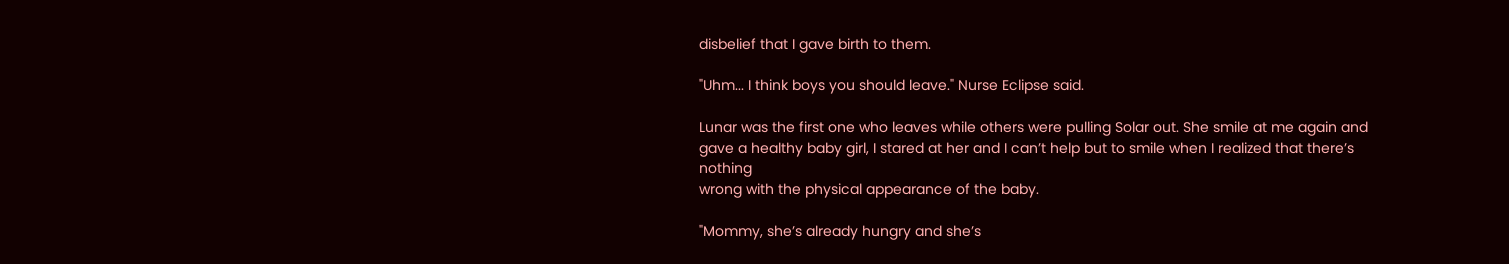disbelief that I gave birth to them.

"Uhm... I think boys you should leave." Nurse Eclipse said.

Lunar was the first one who leaves while others were pulling Solar out. She smile at me again and
gave a healthy baby girl, I stared at her and I can’t help but to smile when I realized that there’s nothing
wrong with the physical appearance of the baby.

"Mommy, she’s already hungry and she’s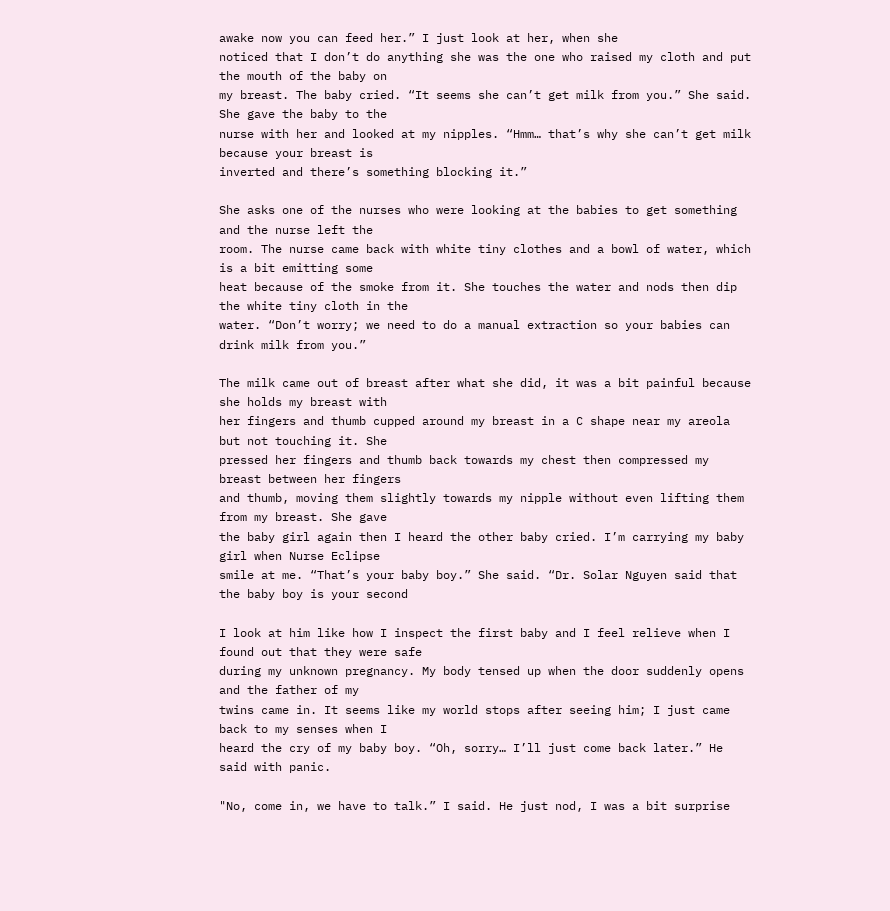awake now you can feed her.” I just look at her, when she
noticed that I don’t do anything she was the one who raised my cloth and put the mouth of the baby on
my breast. The baby cried. “It seems she can’t get milk from you.” She said. She gave the baby to the
nurse with her and looked at my nipples. “Hmm… that’s why she can’t get milk because your breast is
inverted and there’s something blocking it.”

She asks one of the nurses who were looking at the babies to get something and the nurse left the
room. The nurse came back with white tiny clothes and a bowl of water, which is a bit emitting some
heat because of the smoke from it. She touches the water and nods then dip the white tiny cloth in the
water. “Don’t worry; we need to do a manual extraction so your babies can drink milk from you.”

The milk came out of breast after what she did, it was a bit painful because she holds my breast with
her fingers and thumb cupped around my breast in a C shape near my areola but not touching it. She
pressed her fingers and thumb back towards my chest then compressed my breast between her fingers
and thumb, moving them slightly towards my nipple without even lifting them from my breast. She gave
the baby girl again then I heard the other baby cried. I’m carrying my baby girl when Nurse Eclipse
smile at me. “That’s your baby boy.” She said. “Dr. Solar Nguyen said that the baby boy is your second

I look at him like how I inspect the first baby and I feel relieve when I found out that they were safe
during my unknown pregnancy. My body tensed up when the door suddenly opens and the father of my
twins came in. It seems like my world stops after seeing him; I just came back to my senses when I
heard the cry of my baby boy. “Oh, sorry… I’ll just come back later.” He said with panic.

"No, come in, we have to talk.” I said. He just nod, I was a bit surprise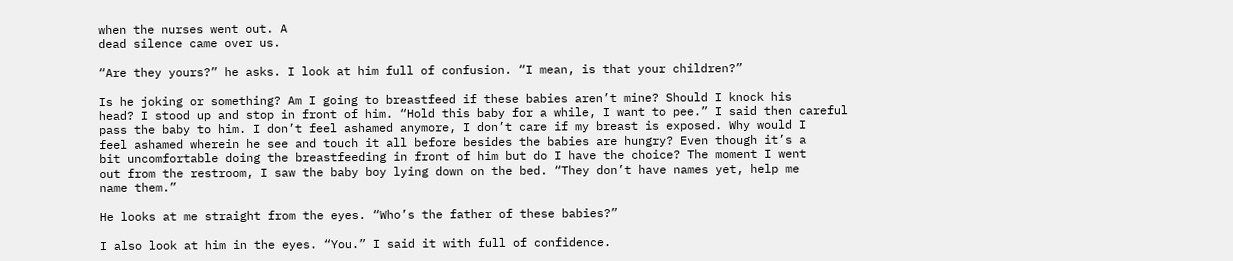when the nurses went out. A
dead silence came over us.

“Are they yours?” he asks. I look at him full of confusion. “I mean, is that your children?”

Is he joking or something? Am I going to breastfeed if these babies aren’t mine? Should I knock his
head? I stood up and stop in front of him. “Hold this baby for a while, I want to pee.” I said then careful
pass the baby to him. I don’t feel ashamed anymore, I don’t care if my breast is exposed. Why would I
feel ashamed wherein he see and touch it all before besides the babies are hungry? Even though it’s a
bit uncomfortable doing the breastfeeding in front of him but do I have the choice? The moment I went
out from the restroom, I saw the baby boy lying down on the bed. “They don’t have names yet, help me
name them.”

He looks at me straight from the eyes. “Who’s the father of these babies?”

I also look at him in the eyes. “You.” I said it with full of confidence.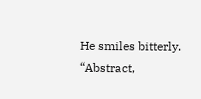He smiles bitterly. “Abstract,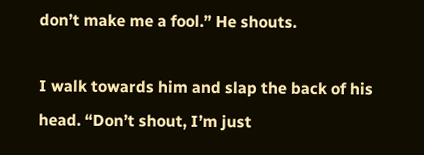don’t make me a fool.” He shouts.

I walk towards him and slap the back of his head. “Don’t shout, I’m just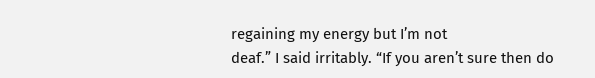regaining my energy but I’m not
deaf.” I said irritably. “If you aren’t sure then do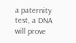a paternity test, a DNA will prove